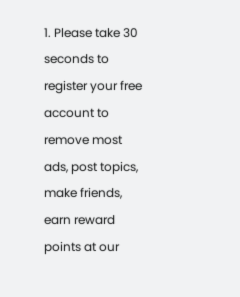1. Please take 30 seconds to register your free account to remove most ads, post topics, make friends, earn reward points at our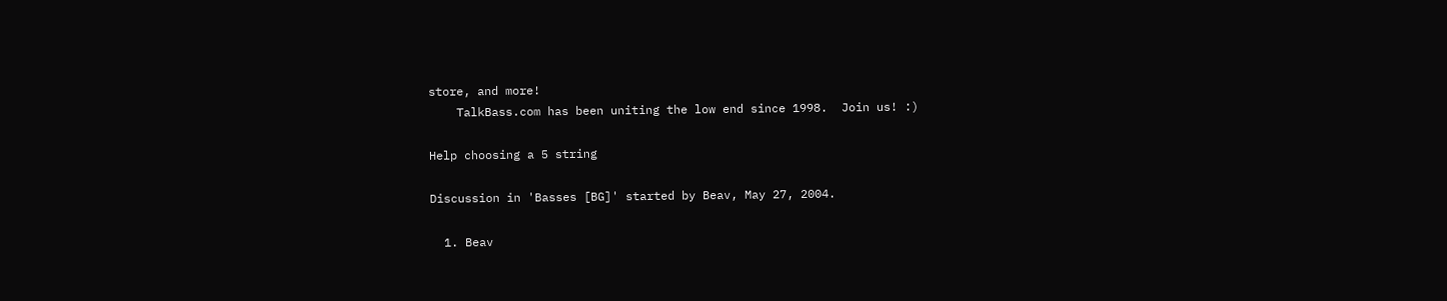store, and more!
    TalkBass.com has been uniting the low end since 1998.  Join us! :)

Help choosing a 5 string

Discussion in 'Basses [BG]' started by Beav, May 27, 2004.

  1. Beav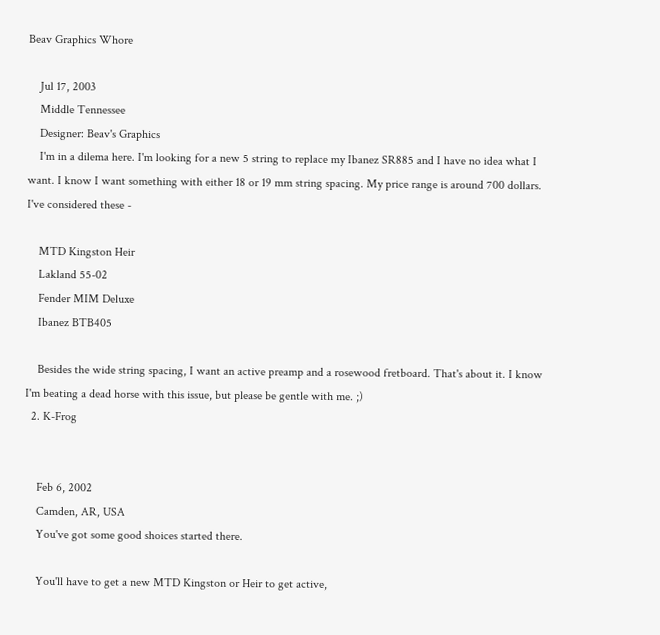Beav Graphics Whore

    Jul 17, 2003
    Middle Tennessee
    Designer: Beav's Graphics
    I'm in a dilema here. I'm looking for a new 5 string to replace my Ibanez SR885 and I have no idea what I want. I know I want something with either 18 or 19 mm string spacing. My price range is around 700 dollars. I've considered these -

    MTD Kingston Heir
    Lakland 55-02
    Fender MIM Deluxe
    Ibanez BTB405

    Besides the wide string spacing, I want an active preamp and a rosewood fretboard. That's about it. I know I'm beating a dead horse with this issue, but please be gentle with me. ;)
  2. K-Frog


    Feb 6, 2002
    Camden, AR, USA
    You've got some good shoices started there.

    You'll have to get a new MTD Kingston or Heir to get active,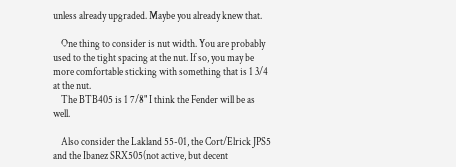unless already upgraded. Maybe you already knew that.

    One thing to consider is nut width. You are probably used to the tight spacing at the nut. If so, you may be more comfortable sticking with something that is 1 3/4 at the nut.
    The BTB405 is 1 7/8" I think the Fender will be as well.

    Also consider the Lakland 55-01, the Cort/Elrick JPS5 and the Ibanez SRX505(not active, but decent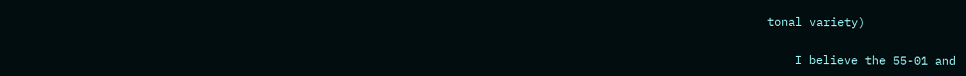tonal variety)

    I believe the 55-01 and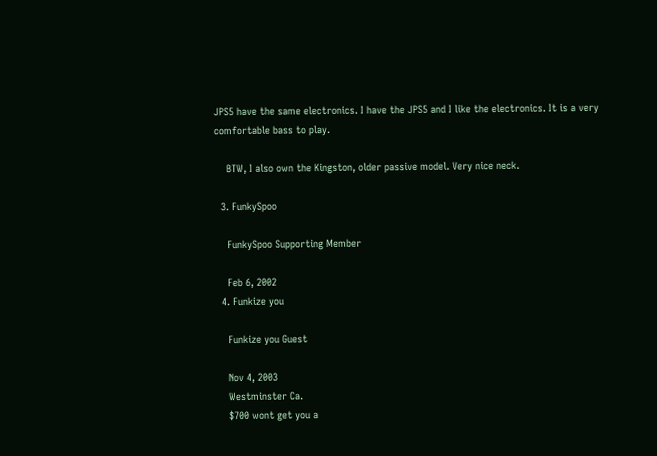JPS5 have the same electronics. I have the JPS5 and I like the electronics. It is a very comfortable bass to play.

    BTW, I also own the Kingston, older passive model. Very nice neck.

  3. FunkySpoo

    FunkySpoo Supporting Member

    Feb 6, 2002
  4. Funkize you

    Funkize you Guest

    Nov 4, 2003
    Westminster Ca.
    $700 wont get you a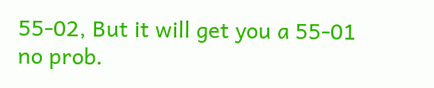55-02, But it will get you a 55-01 no prob.